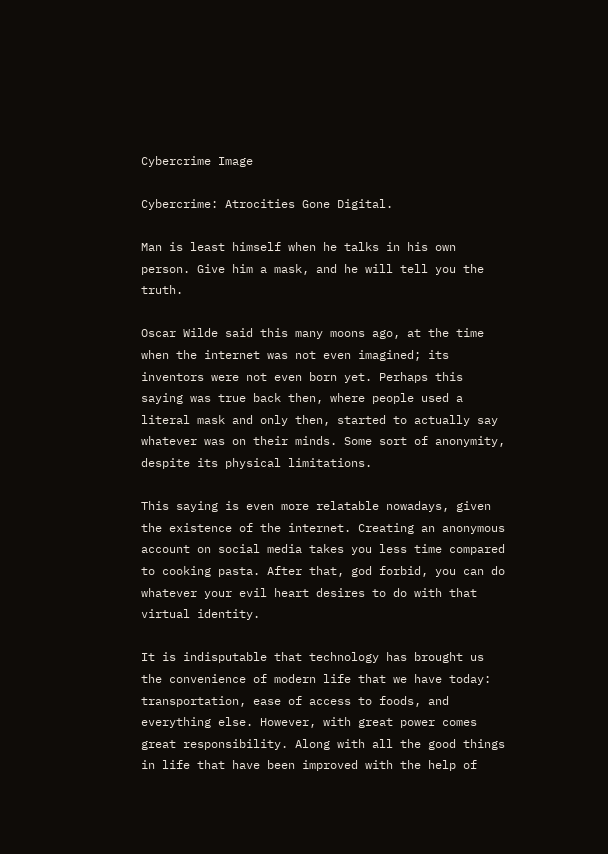Cybercrime Image

Cybercrime: Atrocities Gone Digital.

Man is least himself when he talks in his own person. Give him a mask, and he will tell you the truth.

Oscar Wilde said this many moons ago, at the time when the internet was not even imagined; its inventors were not even born yet. Perhaps this saying was true back then, where people used a literal mask and only then, started to actually say whatever was on their minds. Some sort of anonymity, despite its physical limitations.

This saying is even more relatable nowadays, given the existence of the internet. Creating an anonymous account on social media takes you less time compared to cooking pasta. After that, god forbid, you can do whatever your evil heart desires to do with that virtual identity.

It is indisputable that technology has brought us the convenience of modern life that we have today: transportation, ease of access to foods, and everything else. However, with great power comes great responsibility. Along with all the good things in life that have been improved with the help of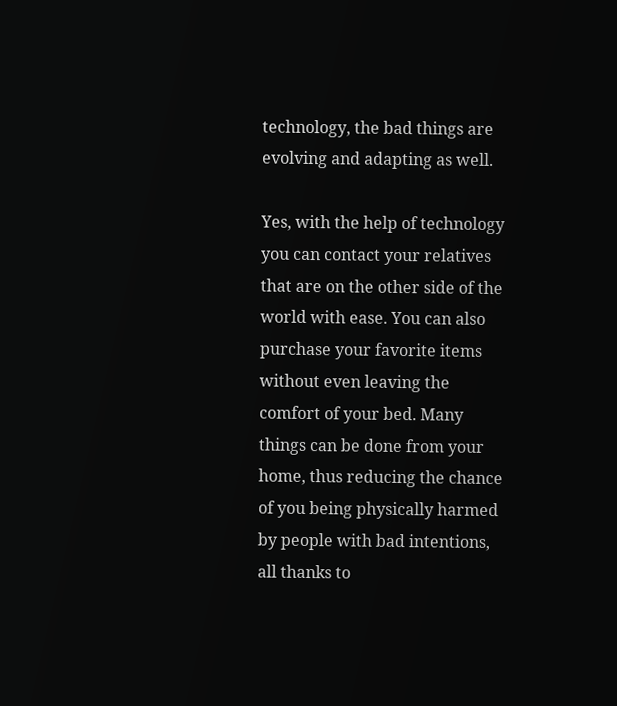technology, the bad things are evolving and adapting as well.

Yes, with the help of technology you can contact your relatives that are on the other side of the world with ease. You can also purchase your favorite items without even leaving the comfort of your bed. Many things can be done from your home, thus reducing the chance of you being physically harmed by people with bad intentions, all thanks to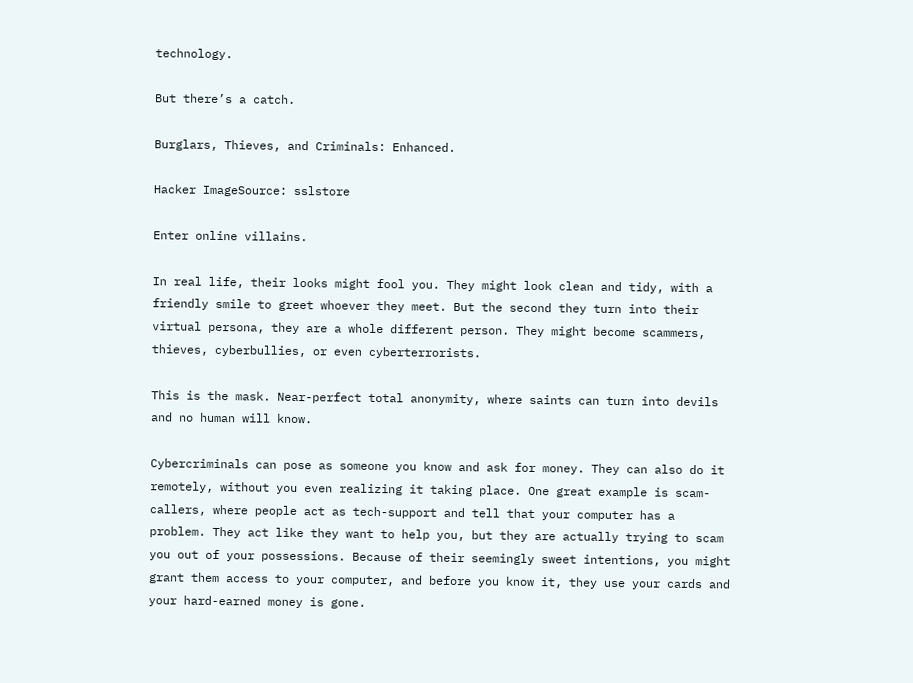technology.

But there’s a catch.

Burglars, Thieves, and Criminals: Enhanced.

Hacker ImageSource: sslstore

Enter online villains.

In real life, their looks might fool you. They might look clean and tidy, with a friendly smile to greet whoever they meet. But the second they turn into their virtual persona, they are a whole different person. They might become scammers, thieves, cyberbullies, or even cyberterrorists.

This is the mask. Near-perfect total anonymity, where saints can turn into devils and no human will know.

Cybercriminals can pose as someone you know and ask for money. They can also do it remotely, without you even realizing it taking place. One great example is scam-callers, where people act as tech-support and tell that your computer has a problem. They act like they want to help you, but they are actually trying to scam you out of your possessions. Because of their seemingly sweet intentions, you might grant them access to your computer, and before you know it, they use your cards and your hard-earned money is gone.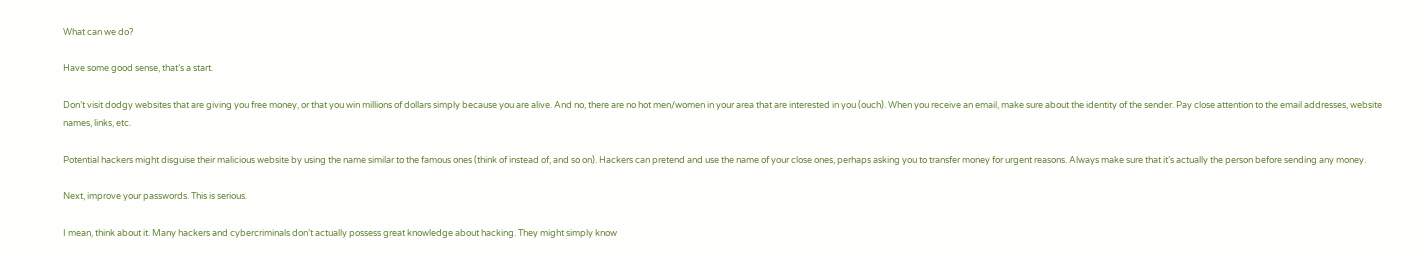What can we do?

Have some good sense, that’s a start.

Don’t visit dodgy websites that are giving you free money, or that you win millions of dollars simply because you are alive. And no, there are no hot men/women in your area that are interested in you (ouch). When you receive an email, make sure about the identity of the sender. Pay close attention to the email addresses, website names, links, etc.

Potential hackers might disguise their malicious website by using the name similar to the famous ones (think of instead of, and so on). Hackers can pretend and use the name of your close ones, perhaps asking you to transfer money for urgent reasons. Always make sure that it’s actually the person before sending any money.

Next, improve your passwords. This is serious.

I mean, think about it. Many hackers and cybercriminals don’t actually possess great knowledge about hacking. They might simply know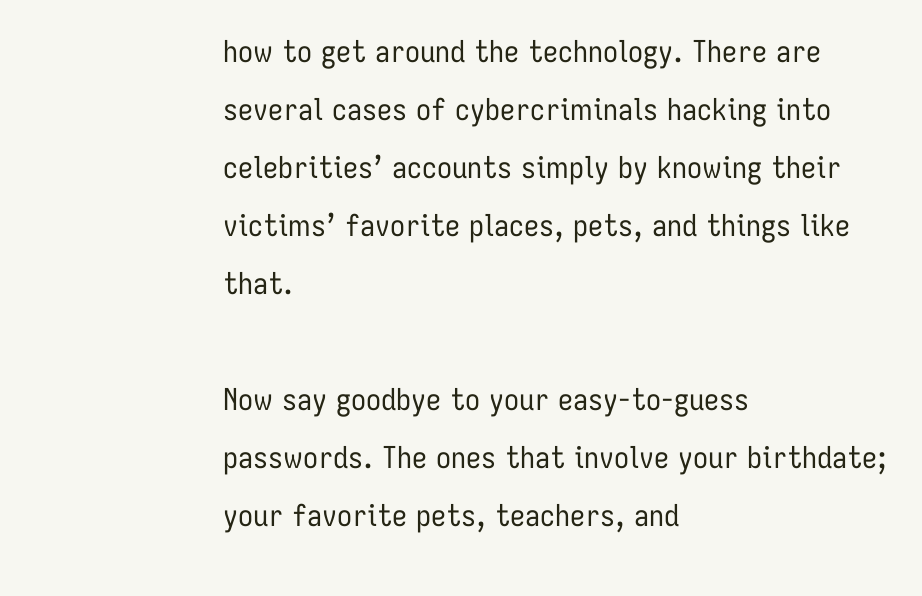how to get around the technology. There are several cases of cybercriminals hacking into celebrities’ accounts simply by knowing their victims’ favorite places, pets, and things like that.

Now say goodbye to your easy-to-guess passwords. The ones that involve your birthdate; your favorite pets, teachers, and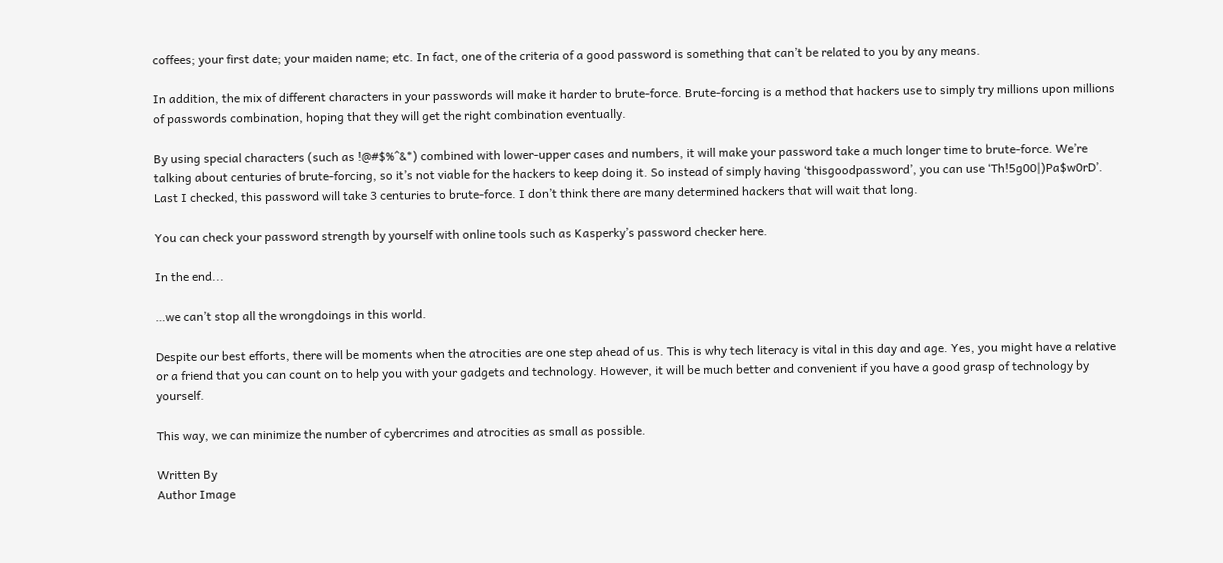coffees; your first date; your maiden name; etc. In fact, one of the criteria of a good password is something that can’t be related to you by any means.

In addition, the mix of different characters in your passwords will make it harder to brute-force. Brute-forcing is a method that hackers use to simply try millions upon millions of passwords combination, hoping that they will get the right combination eventually.

By using special characters (such as !@#$%^&*) combined with lower-upper cases and numbers, it will make your password take a much longer time to brute-force. We’re talking about centuries of brute-forcing, so it’s not viable for the hackers to keep doing it. So instead of simply having ‘thisgoodpassword’, you can use ‘Th!5g00|)Pa$w0rD’. Last I checked, this password will take 3 centuries to brute-force. I don’t think there are many determined hackers that will wait that long.

You can check your password strength by yourself with online tools such as Kasperky’s password checker here.

In the end...

…we can’t stop all the wrongdoings in this world.

Despite our best efforts, there will be moments when the atrocities are one step ahead of us. This is why tech literacy is vital in this day and age. Yes, you might have a relative or a friend that you can count on to help you with your gadgets and technology. However, it will be much better and convenient if you have a good grasp of technology by yourself.

This way, we can minimize the number of cybercrimes and atrocities as small as possible.

Written By
Author Image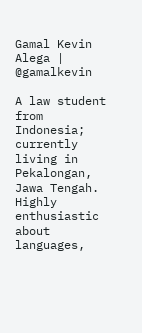Gamal Kevin Alega | @gamalkevin

A law student from Indonesia; currently living in Pekalongan, Jawa Tengah. Highly enthusiastic about languages,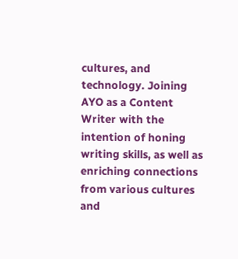cultures, and technology. Joining AYO as a Content Writer with the intention of honing writing skills, as well as enriching connections from various cultures and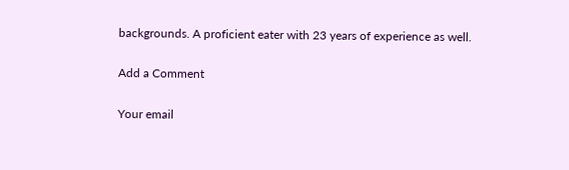backgrounds. A proficient eater with 23 years of experience as well.

Add a Comment

Your email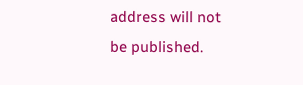address will not be published.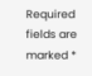Required fields are marked *